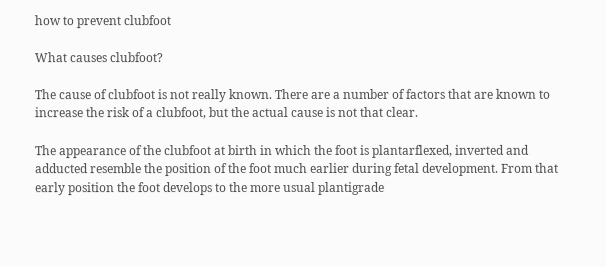how to prevent clubfoot

What causes clubfoot?

The cause of clubfoot is not really known. There are a number of factors that are known to increase the risk of a clubfoot, but the actual cause is not that clear.

The appearance of the clubfoot at birth in which the foot is plantarflexed, inverted and adducted resemble the position of the foot much earlier during fetal development. From that early position the foot develops to the more usual plantigrade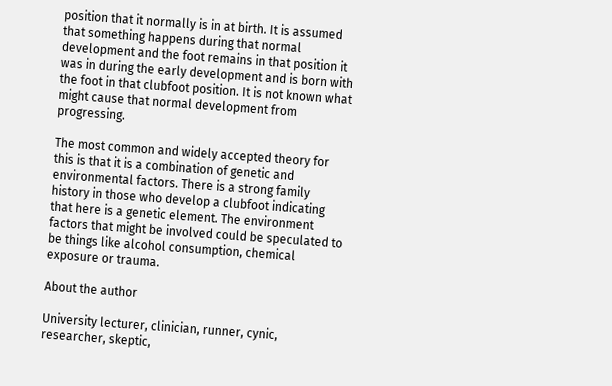position that it normally is in at birth. It is assumed that something happens during that normal development and the foot remains in that position it was in during the early development and is born with the foot in that clubfoot position. It is not known what might cause that normal development from progressing.

The most common and widely accepted theory for this is that it is a combination of genetic and environmental factors. There is a strong family history in those who develop a clubfoot indicating that here is a genetic element. The environment factors that might be involved could be speculated to be things like alcohol consumption, chemical exposure or trauma.

About the author

University lecturer, clinician, runner, cynic, researcher, skeptic,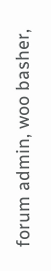forum admin, woo basher,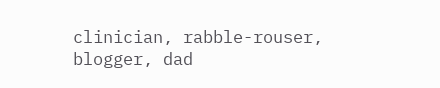clinician, rabble-rouser, blogger, dad